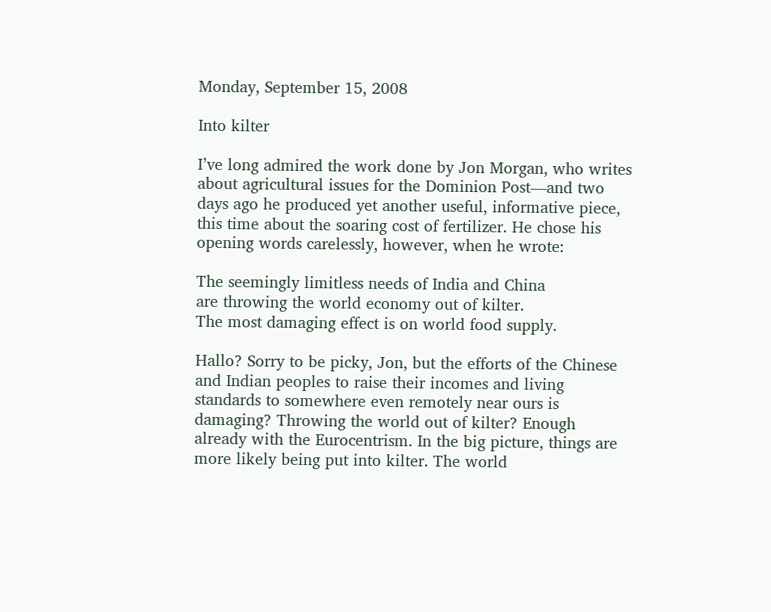Monday, September 15, 2008

Into kilter

I’ve long admired the work done by Jon Morgan, who writes
about agricultural issues for the Dominion Post—and two
days ago he produced yet another useful, informative piece,
this time about the soaring cost of fertilizer. He chose his
opening words carelessly, however, when he wrote:

The seemingly limitless needs of India and China
are throwing the world economy out of kilter.
The most damaging effect is on world food supply.

Hallo? Sorry to be picky, Jon, but the efforts of the Chinese
and Indian peoples to raise their incomes and living
standards to somewhere even remotely near ours is
damaging? Throwing the world out of kilter? Enough
already with the Eurocentrism. In the big picture, things are
more likely being put into kilter. The world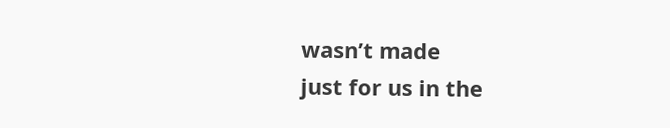wasn’t made
just for us in the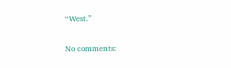“West.”

No comments: